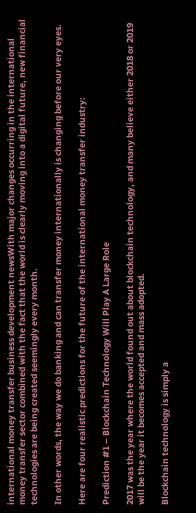international money transfer business development newsWith major changes occurring in the international money transfer sector combined with the fact that the world is clearly moving into a digital future, new financial technologies are being created seemingly every month.

In other words, the way we do banking and can transfer money internationally is changing before our very eyes.

Here are four realistic predictions for the future of the international money transfer industry:

Prediction #1 – Blockchain Technology Will Play A Large Role

2017 was the year where the world found out about blockchain technology, and many believe either 2018 or 2019 will be the year it becomes accepted and mass adopted.

Blockchain technology is simply a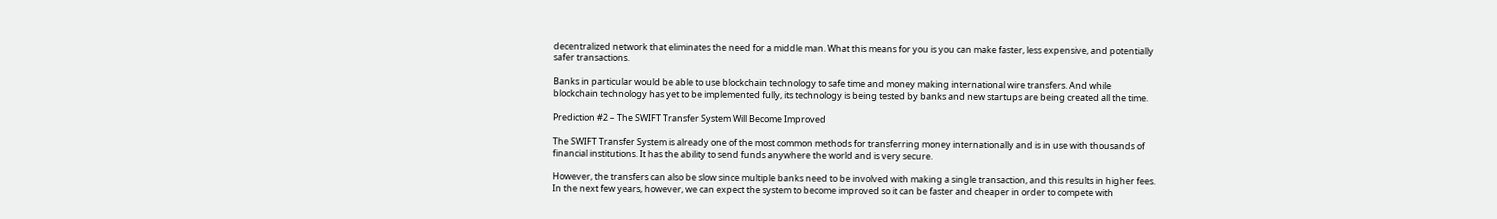decentralized network that eliminates the need for a middle man. What this means for you is you can make faster, less expensive, and potentially safer transactions.

Banks in particular would be able to use blockchain technology to safe time and money making international wire transfers. And while blockchain technology has yet to be implemented fully, its technology is being tested by banks and new startups are being created all the time.

Prediction #2 – The SWIFT Transfer System Will Become Improved

The SWIFT Transfer System is already one of the most common methods for transferring money internationally and is in use with thousands of financial institutions. It has the ability to send funds anywhere the world and is very secure.

However, the transfers can also be slow since multiple banks need to be involved with making a single transaction, and this results in higher fees. In the next few years, however, we can expect the system to become improved so it can be faster and cheaper in order to compete with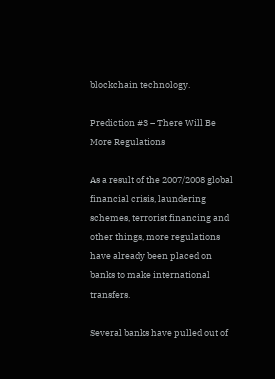blockchain technology.

Prediction #3 – There Will Be More Regulations

As a result of the 2007/2008 global financial crisis, laundering schemes, terrorist financing and other things, more regulations have already been placed on banks to make international transfers.

Several banks have pulled out of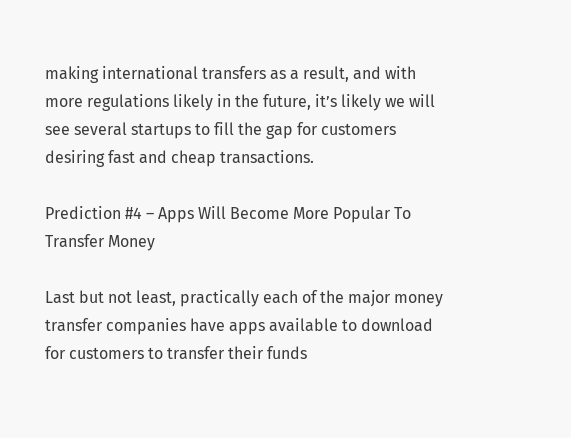making international transfers as a result, and with more regulations likely in the future, it’s likely we will see several startups to fill the gap for customers desiring fast and cheap transactions.

Prediction #4 – Apps Will Become More Popular To Transfer Money

Last but not least, practically each of the major money transfer companies have apps available to download for customers to transfer their funds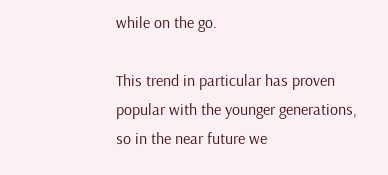while on the go.

This trend in particular has proven popular with the younger generations, so in the near future we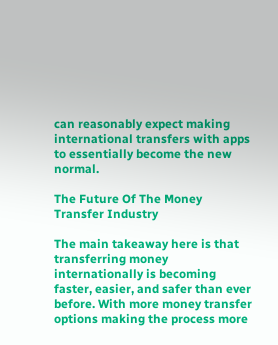can reasonably expect making international transfers with apps to essentially become the new normal.

The Future Of The Money Transfer Industry

The main takeaway here is that transferring money internationally is becoming faster, easier, and safer than ever before. With more money transfer options making the process more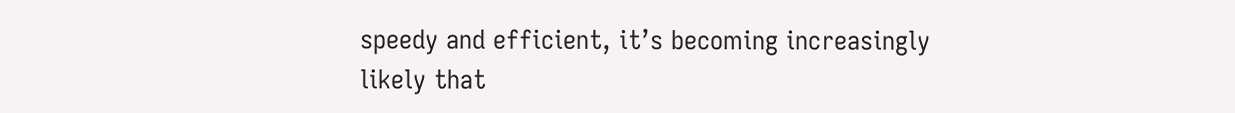speedy and efficient, it’s becoming increasingly likely that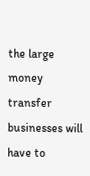the large money transfer businesses will have to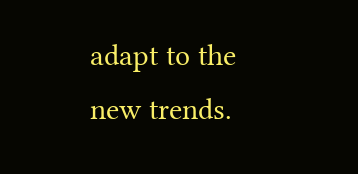adapt to the new trends.